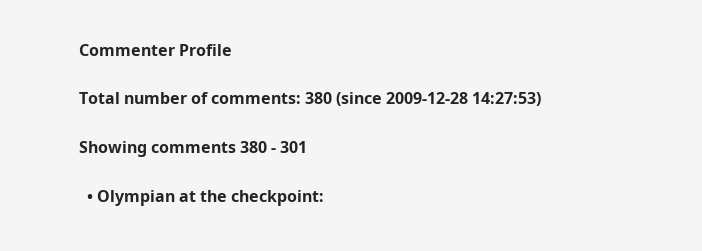Commenter Profile

Total number of comments: 380 (since 2009-12-28 14:27:53)

Showing comments 380 - 301

  • Olympian at the checkpoint: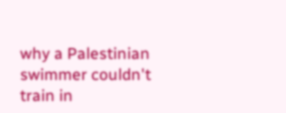why a Palestinian swimmer couldn't train in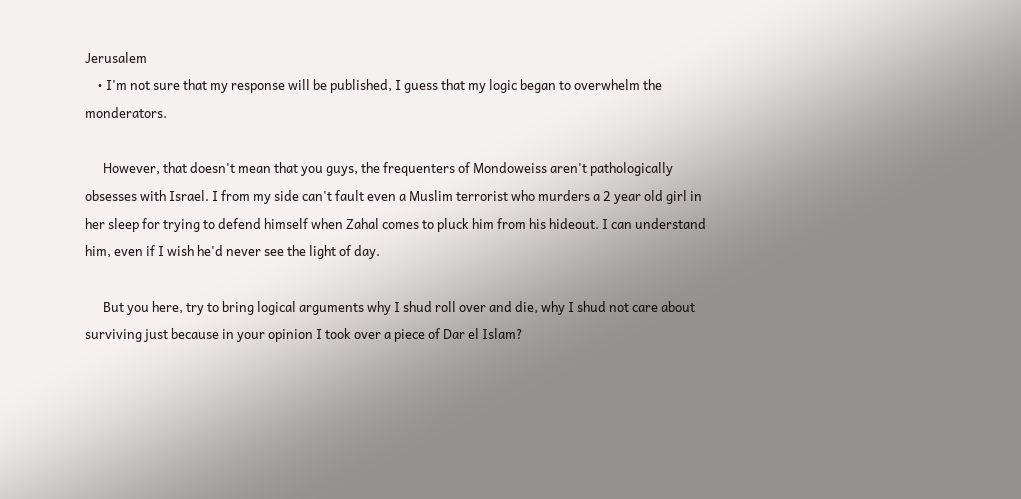Jerusalem
    • I'm not sure that my response will be published, I guess that my logic began to overwhelm the monderators.

      However, that doesn't mean that you guys, the frequenters of Mondoweiss aren't pathologically obsesses with Israel. I from my side can't fault even a Muslim terrorist who murders a 2 year old girl in her sleep for trying to defend himself when Zahal comes to pluck him from his hideout. I can understand him, even if I wish he'd never see the light of day.

      But you here, try to bring logical arguments why I shud roll over and die, why I shud not care about surviving just because in your opinion I took over a piece of Dar el Islam?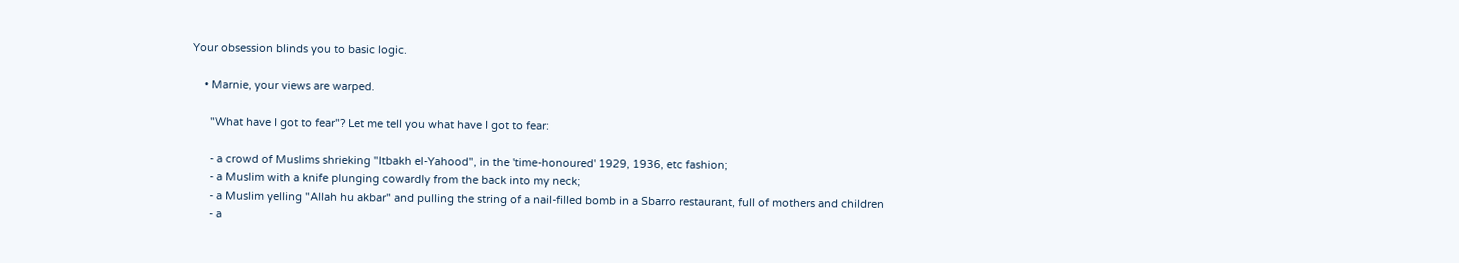Your obsession blinds you to basic logic.

    • Marnie, your views are warped.

      "What have I got to fear"? Let me tell you what have I got to fear:

      - a crowd of Muslims shrieking "Itbakh el-Yahood", in the 'time-honoured' 1929, 1936, etc fashion;
      - a Muslim with a knife plunging cowardly from the back into my neck;
      - a Muslim yelling "Allah hu akbar" and pulling the string of a nail-filled bomb in a Sbarro restaurant, full of mothers and children
      - a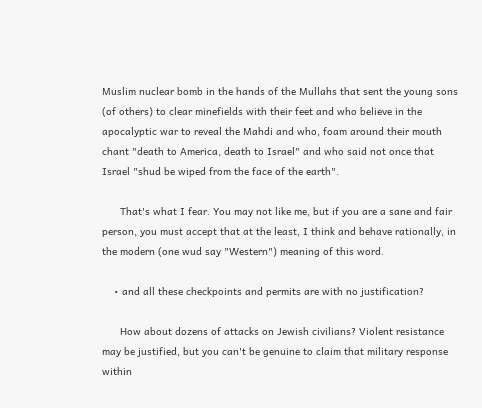Muslim nuclear bomb in the hands of the Mullahs that sent the young sons (of others) to clear minefields with their feet and who believe in the apocalyptic war to reveal the Mahdi and who, foam around their mouth chant "death to America, death to Israel" and who said not once that Israel "shud be wiped from the face of the earth".

      That's what I fear. You may not like me, but if you are a sane and fair person, you must accept that at the least, I think and behave rationally, in the modern (one wud say "Western") meaning of this word.

    • and all these checkpoints and permits are with no justification?

      How about dozens of attacks on Jewish civilians? Violent resistance may be justified, but you can't be genuine to claim that military response within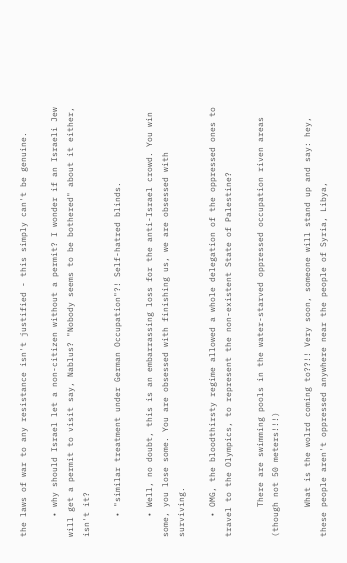the laws of war to any resistance isn't justified - this simply can't be genuine.

    • why should Israel let a non-citizen without a permit? I wonder if an Israeli Jew will get a permit to visit say, Nablus? "Nobody seems to be bothered" about it either, isn't it?

    • "similar treatment under German Occupation"?! Self-hatred blinds.

    • Well, no doubt, this is an embarrassing loss for the anti-Israel crowd. You win some, you lose some. You are obsessed with finishing us, we are obsessed with surviving.

    • OMG, the bloodthirsty regime allowed a whole delegation of the oppressed ones to travel to the Olympics, to represent the non-existent State of Palestine?

      There are swimming pools in the water-starved oppressed occupation riven areas (though not 50 meters!!!)

      What is the wolrd coming to??!! Very soon, someone will stand up and say: hey, these people aren't oppressed anywhere near the people of Syria, Libya,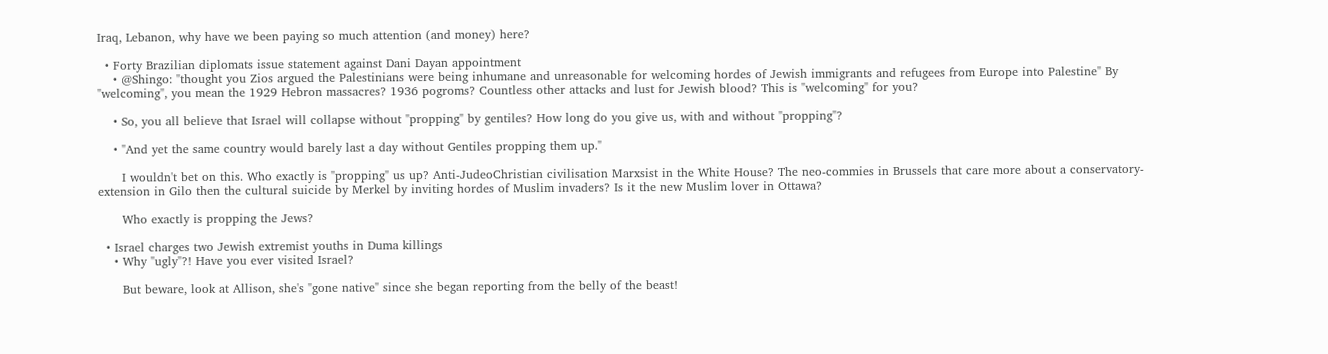Iraq, Lebanon, why have we been paying so much attention (and money) here?

  • Forty Brazilian diplomats issue statement against Dani Dayan appointment
    • @Shingo: "thought you Zios argued the Palestinians were being inhumane and unreasonable for welcoming hordes of Jewish immigrants and refugees from Europe into Palestine" By "welcoming", you mean the 1929 Hebron massacres? 1936 pogroms? Countless other attacks and lust for Jewish blood? This is "welcoming" for you?

    • So, you all believe that Israel will collapse without "propping" by gentiles? How long do you give us, with and without "propping"?

    • "And yet the same country would barely last a day without Gentiles propping them up."

      I wouldn't bet on this. Who exactly is "propping" us up? Anti-JudeoChristian civilisation Marxsist in the White House? The neo-commies in Brussels that care more about a conservatory-extension in Gilo then the cultural suicide by Merkel by inviting hordes of Muslim invaders? Is it the new Muslim lover in Ottawa?

      Who exactly is propping the Jews?

  • Israel charges two Jewish extremist youths in Duma killings
    • Why "ugly"?! Have you ever visited Israel?

      But beware, look at Allison, she's "gone native" since she began reporting from the belly of the beast!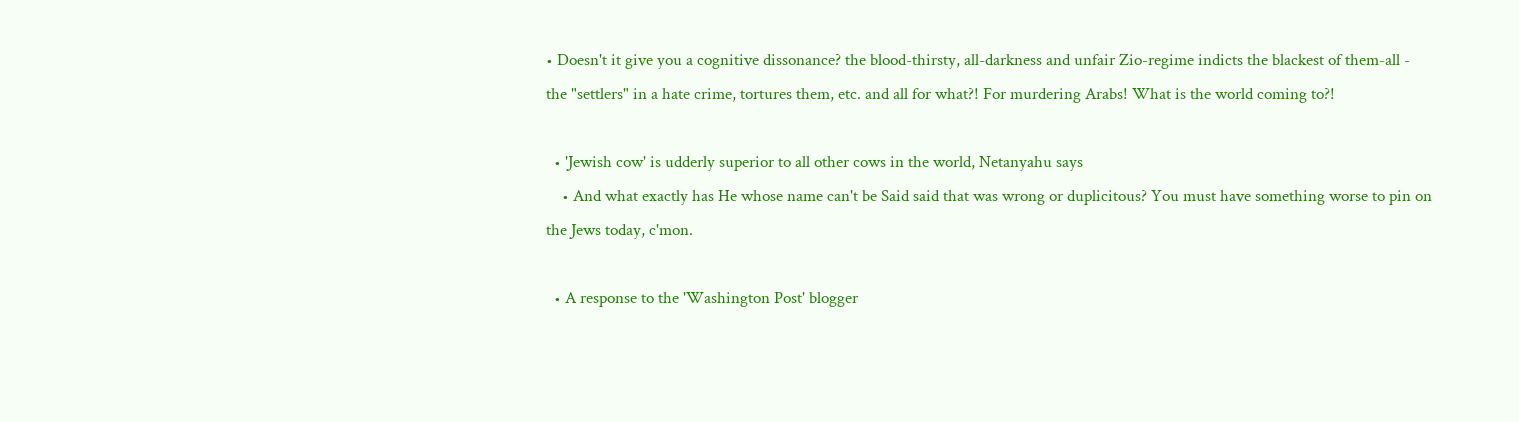• Doesn't it give you a cognitive dissonance? the blood-thirsty, all-darkness and unfair Zio-regime indicts the blackest of them-all - the "settlers" in a hate crime, tortures them, etc. and all for what?! For murdering Arabs! What is the world coming to?!

  • 'Jewish cow' is udderly superior to all other cows in the world, Netanyahu says
    • And what exactly has He whose name can't be Said said that was wrong or duplicitous? You must have something worse to pin on the Jews today, c'mon.

  • A response to the 'Washington Post' blogger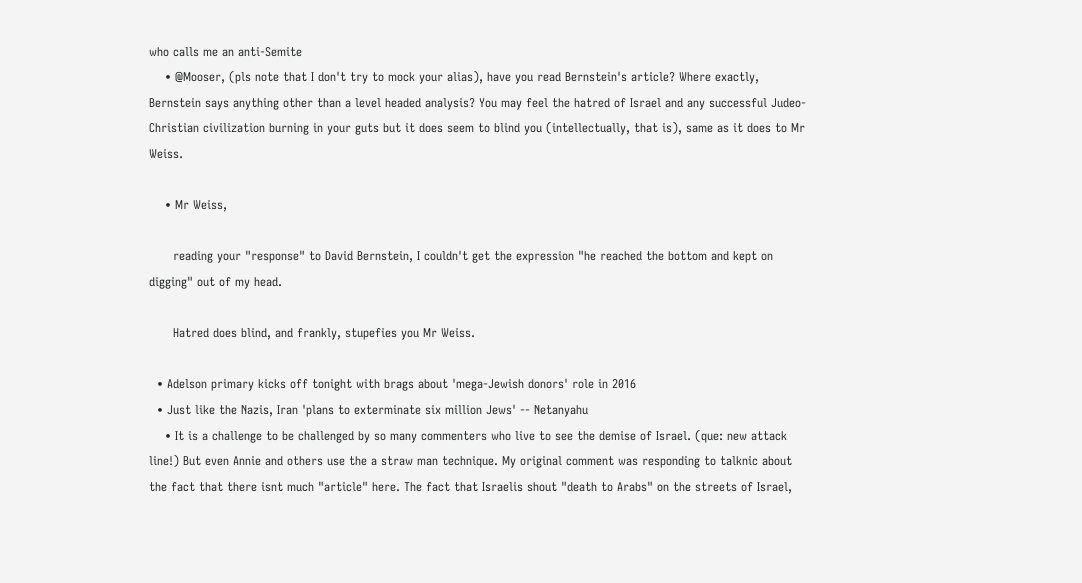who calls me an anti-Semite
    • @Mooser, (pls note that I don't try to mock your alias), have you read Bernstein's article? Where exactly, Bernstein says anything other than a level headed analysis? You may feel the hatred of Israel and any successful Judeo-Christian civilization burning in your guts but it does seem to blind you (intellectually, that is), same as it does to Mr Weiss.

    • Mr Weiss,

      reading your "response" to David Bernstein, I couldn't get the expression "he reached the bottom and kept on digging" out of my head.

      Hatred does blind, and frankly, stupefies you Mr Weiss.

  • Adelson primary kicks off tonight with brags about 'mega-Jewish donors' role in 2016
  • Just like the Nazis, Iran 'plans to exterminate six million Jews' -- Netanyahu
    • It is a challenge to be challenged by so many commenters who live to see the demise of Israel. (que: new attack line!) But even Annie and others use the a straw man technique. My original comment was responding to talknic about the fact that there isnt much "article" here. The fact that Israelis shout "death to Arabs" on the streets of Israel,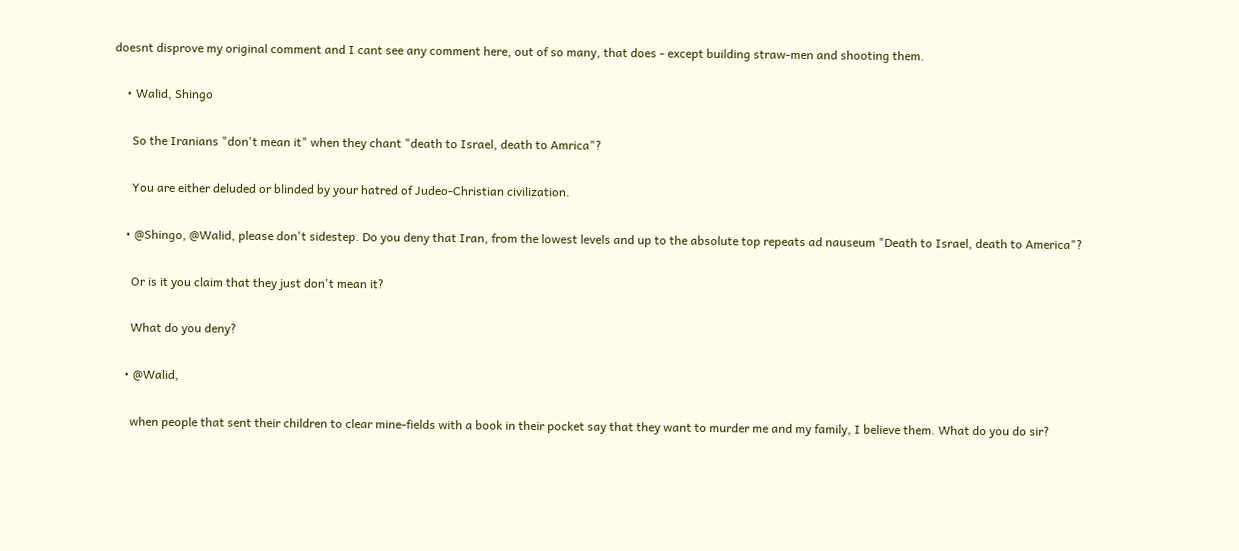doesnt disprove my original comment and I cant see any comment here, out of so many, that does - except building straw-men and shooting them.

    • Walid, Shingo

      So the Iranians "don't mean it" when they chant "death to Israel, death to Amrica"?

      You are either deluded or blinded by your hatred of Judeo-Christian civilization.

    • @Shingo, @Walid, please don't sidestep. Do you deny that Iran, from the lowest levels and up to the absolute top repeats ad nauseum "Death to Israel, death to America"?

      Or is it you claim that they just don't mean it?

      What do you deny?

    • @Walid,

      when people that sent their children to clear mine-fields with a book in their pocket say that they want to murder me and my family, I believe them. What do you do sir?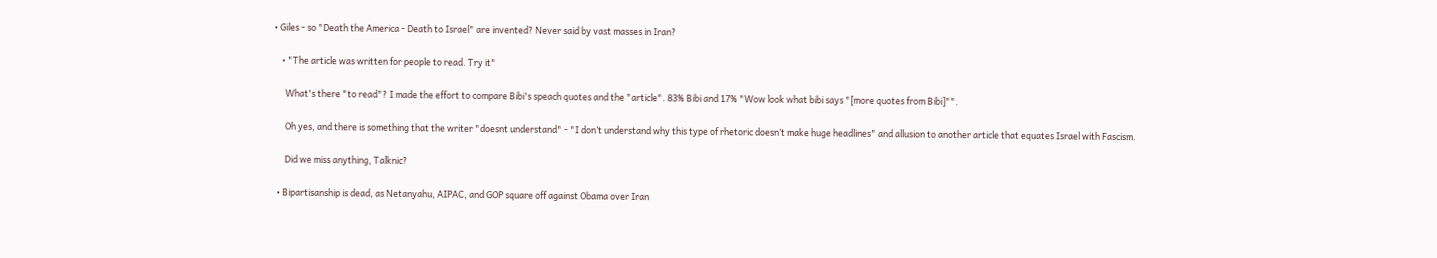• Giles - so "Death the America - Death to Israel" are invented? Never said by vast masses in Iran?

    • "The article was written for people to read. Try it"

      What's there "to read"? I made the effort to compare Bibi's speach quotes and the "article". 83% Bibi and 17% "Wow look what bibi says "[more quotes from Bibi]"".

      Oh yes, and there is something that the writer "doesnt understand" - "I don’t understand why this type of rhetoric doesn’t make huge headlines" and allusion to another article that equates Israel with Fascism.

      Did we miss anything, Talknic?

  • Bipartisanship is dead, as Netanyahu, AIPAC, and GOP square off against Obama over Iran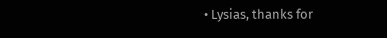• Lysias, thanks for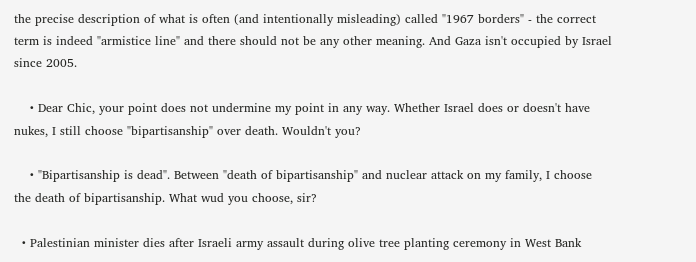the precise description of what is often (and intentionally misleading) called "1967 borders" - the correct term is indeed "armistice line" and there should not be any other meaning. And Gaza isn't occupied by Israel since 2005.

    • Dear Chic, your point does not undermine my point in any way. Whether Israel does or doesn't have nukes, I still choose "bipartisanship" over death. Wouldn't you?

    • "Bipartisanship is dead". Between "death of bipartisanship" and nuclear attack on my family, I choose the death of bipartisanship. What wud you choose, sir?

  • Palestinian minister dies after Israeli army assault during olive tree planting ceremony in West Bank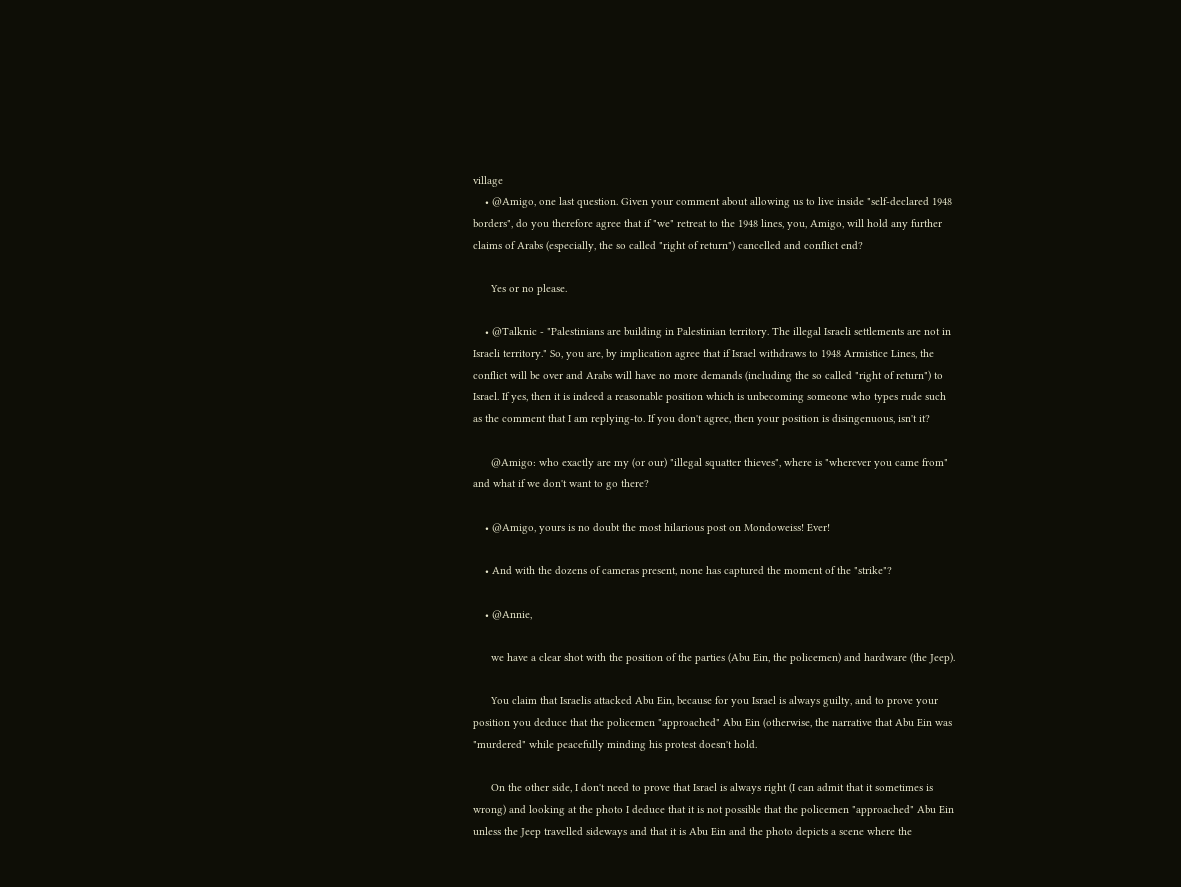village
    • @Amigo, one last question. Given your comment about allowing us to live inside "self-declared 1948 borders", do you therefore agree that if "we" retreat to the 1948 lines, you, Amigo, will hold any further claims of Arabs (especially, the so called "right of return") cancelled and conflict end?

      Yes or no please.

    • @Talknic - "Palestinians are building in Palestinian territory. The illegal Israeli settlements are not in Israeli territory." So, you are, by implication agree that if Israel withdraws to 1948 Armistice Lines, the conflict will be over and Arabs will have no more demands (including the so called "right of return") to Israel. If yes, then it is indeed a reasonable position which is unbecoming someone who types rude such as the comment that I am replying-to. If you don't agree, then your position is disingenuous, isn't it?

      @Amigo: who exactly are my (or our) "illegal squatter thieves", where is "wherever you came from" and what if we don't want to go there?

    • @Amigo, yours is no doubt the most hilarious post on Mondoweiss! Ever!

    • And with the dozens of cameras present, none has captured the moment of the "strike"?

    • @Annie,

      we have a clear shot with the position of the parties (Abu Ein, the policemen) and hardware (the Jeep).

      You claim that Israelis attacked Abu Ein, because for you Israel is always guilty, and to prove your position you deduce that the policemen "approached" Abu Ein (otherwise, the narrative that Abu Ein was "murdered" while peacefully minding his protest doesn't hold.

      On the other side, I don't need to prove that Israel is always right (I can admit that it sometimes is wrong) and looking at the photo I deduce that it is not possible that the policemen "approached" Abu Ein unless the Jeep travelled sideways and that it is Abu Ein and the photo depicts a scene where the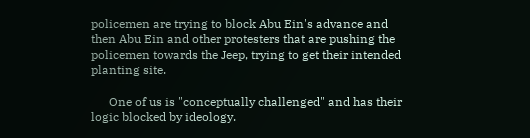policemen are trying to block Abu Ein's advance and then Abu Ein and other protesters that are pushing the policemen towards the Jeep, trying to get their intended planting site.

      One of us is "conceptually challenged" and has their logic blocked by ideology.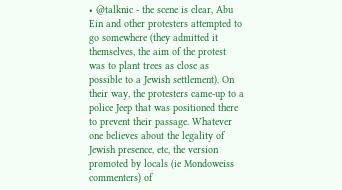• @talknic - the scene is clear, Abu Ein and other protesters attempted to go somewhere (they admitted it themselves, the aim of the protest was to plant trees as close as possible to a Jewish settlement). On their way, the protesters came-up to a police Jeep that was positioned there to prevent their passage. Whatever one believes about the legality of Jewish presence, etc, the version promoted by locals (ie Mondoweiss commenters) of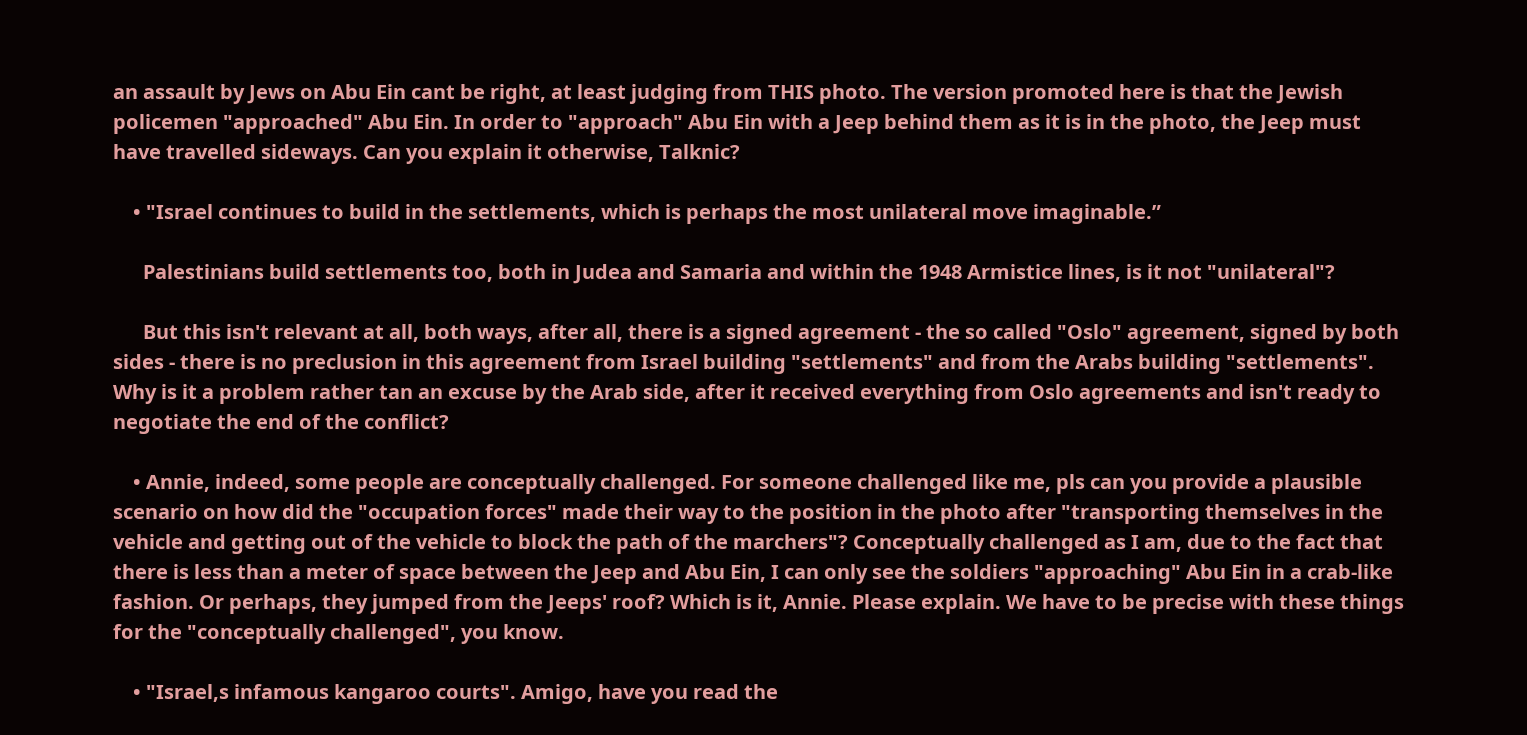an assault by Jews on Abu Ein cant be right, at least judging from THIS photo. The version promoted here is that the Jewish policemen "approached" Abu Ein. In order to "approach" Abu Ein with a Jeep behind them as it is in the photo, the Jeep must have travelled sideways. Can you explain it otherwise, Talknic?

    • "Israel continues to build in the settlements, which is perhaps the most unilateral move imaginable.”

      Palestinians build settlements too, both in Judea and Samaria and within the 1948 Armistice lines, is it not "unilateral"?

      But this isn't relevant at all, both ways, after all, there is a signed agreement - the so called "Oslo" agreement, signed by both sides - there is no preclusion in this agreement from Israel building "settlements" and from the Arabs building "settlements". Why is it a problem rather tan an excuse by the Arab side, after it received everything from Oslo agreements and isn't ready to negotiate the end of the conflict?

    • Annie, indeed, some people are conceptually challenged. For someone challenged like me, pls can you provide a plausible scenario on how did the "occupation forces" made their way to the position in the photo after "transporting themselves in the vehicle and getting out of the vehicle to block the path of the marchers"? Conceptually challenged as I am, due to the fact that there is less than a meter of space between the Jeep and Abu Ein, I can only see the soldiers "approaching" Abu Ein in a crab-like fashion. Or perhaps, they jumped from the Jeeps' roof? Which is it, Annie. Please explain. We have to be precise with these things for the "conceptually challenged", you know.

    • "Israel,s infamous kangaroo courts". Amigo, have you read the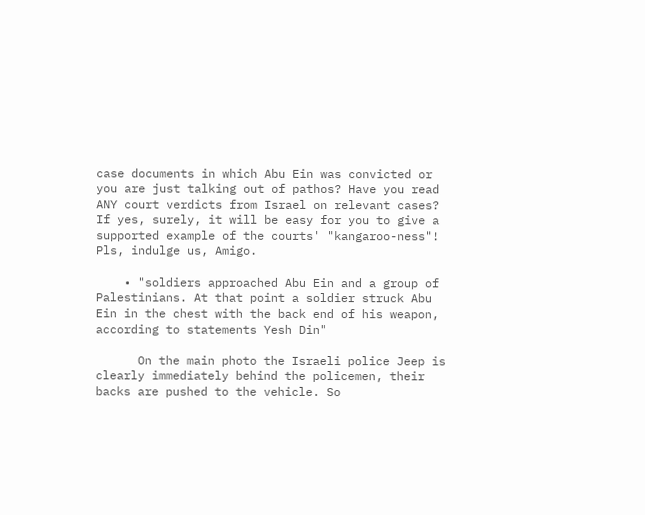case documents in which Abu Ein was convicted or you are just talking out of pathos? Have you read ANY court verdicts from Israel on relevant cases? If yes, surely, it will be easy for you to give a supported example of the courts' "kangaroo-ness"! Pls, indulge us, Amigo.

    • "soldiers approached Abu Ein and a group of Palestinians. At that point a soldier struck Abu Ein in the chest with the back end of his weapon, according to statements Yesh Din"

      On the main photo the Israeli police Jeep is clearly immediately behind the policemen, their backs are pushed to the vehicle. So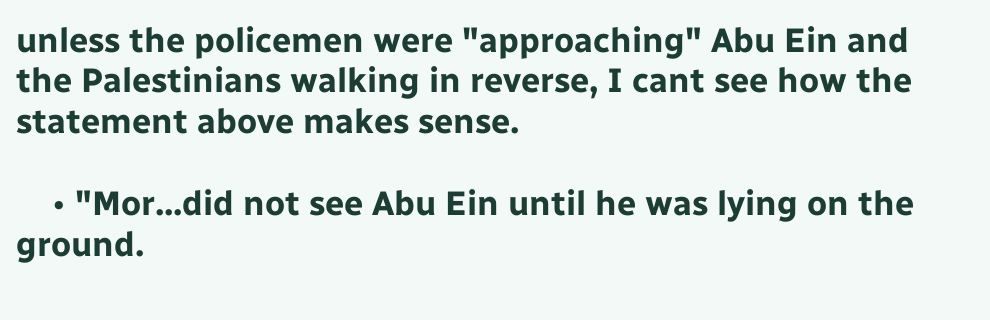unless the policemen were "approaching" Abu Ein and the Palestinians walking in reverse, I cant see how the statement above makes sense.

    • "Mor...did not see Abu Ein until he was lying on the ground.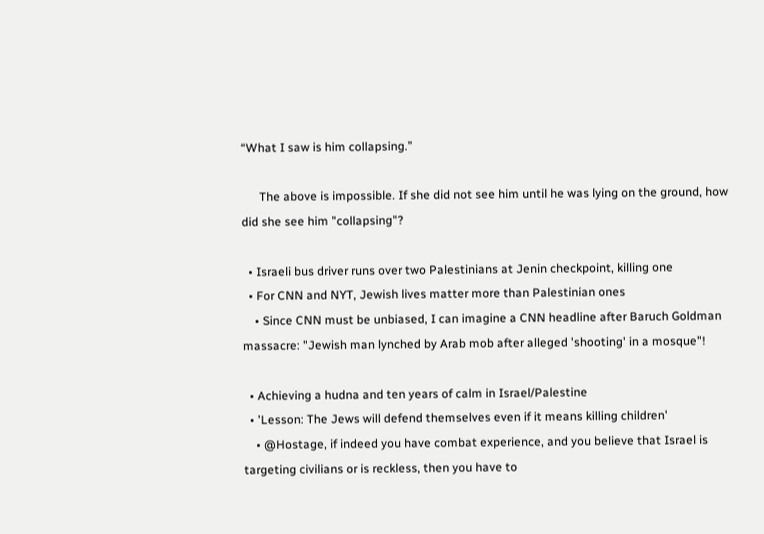“What I saw is him collapsing.”

      The above is impossible. If she did not see him until he was lying on the ground, how did she see him "collapsing"?

  • Israeli bus driver runs over two Palestinians at Jenin checkpoint, killing one
  • For CNN and NYT, Jewish lives matter more than Palestinian ones
    • Since CNN must be unbiased, I can imagine a CNN headline after Baruch Goldman massacre: "Jewish man lynched by Arab mob after alleged 'shooting' in a mosque"!

  • Achieving a hudna and ten years of calm in Israel/Palestine
  • 'Lesson: The Jews will defend themselves even if it means killing children'
    • @Hostage, if indeed you have combat experience, and you believe that Israel is targeting civilians or is reckless, then you have to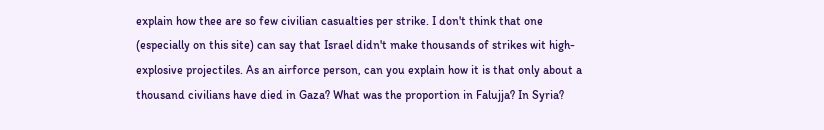explain how thee are so few civilian casualties per strike. I don't think that one (especially on this site) can say that Israel didn't make thousands of strikes wit high-explosive projectiles. As an airforce person, can you explain how it is that only about a thousand civilians have died in Gaza? What was the proportion in Falujja? In Syria?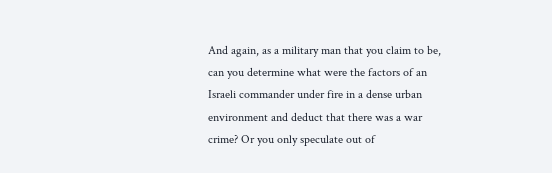And again, as a military man that you claim to be, can you determine what were the factors of an Israeli commander under fire in a dense urban environment and deduct that there was a war crime? Or you only speculate out of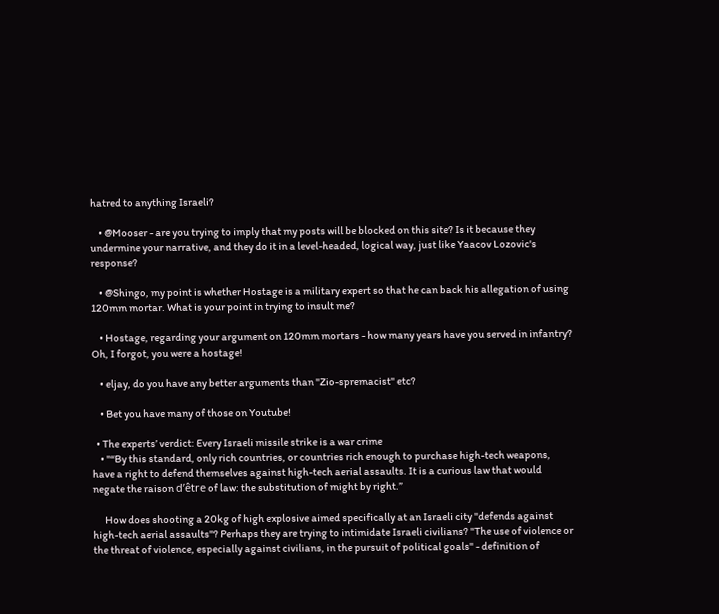hatred to anything Israeli?

    • @Mooser - are you trying to imply that my posts will be blocked on this site? Is it because they undermine your narrative, and they do it in a level-headed, logical way, just like Yaacov Lozovic's response?

    • @Shingo, my point is whether Hostage is a military expert so that he can back his allegation of using 120mm mortar. What is your point in trying to insult me?

    • Hostage, regarding your argument on 120mm mortars - how many years have you served in infantry? Oh, I forgot, you were a hostage!

    • eljay, do you have any better arguments than "Zio-spremacist" etc?

    • Bet you have many of those on Youtube!

  • The experts’ verdict: Every Israeli missile strike is a war crime
    • "“By this standard, only rich countries, or countries rich enough to purchase high-tech weapons, have a right to defend themselves against high-tech aerial assaults. It is a curious law that would negate the raison d’être of law: the substitution of might by right.”

      How does shooting a 20kg of high explosive aimed specifically at an Israeli city "defends against high-tech aerial assaults"? Perhaps they are trying to intimidate Israeli civilians? "The use of violence or the threat of violence, especially against civilians, in the pursuit of political goals" - definition of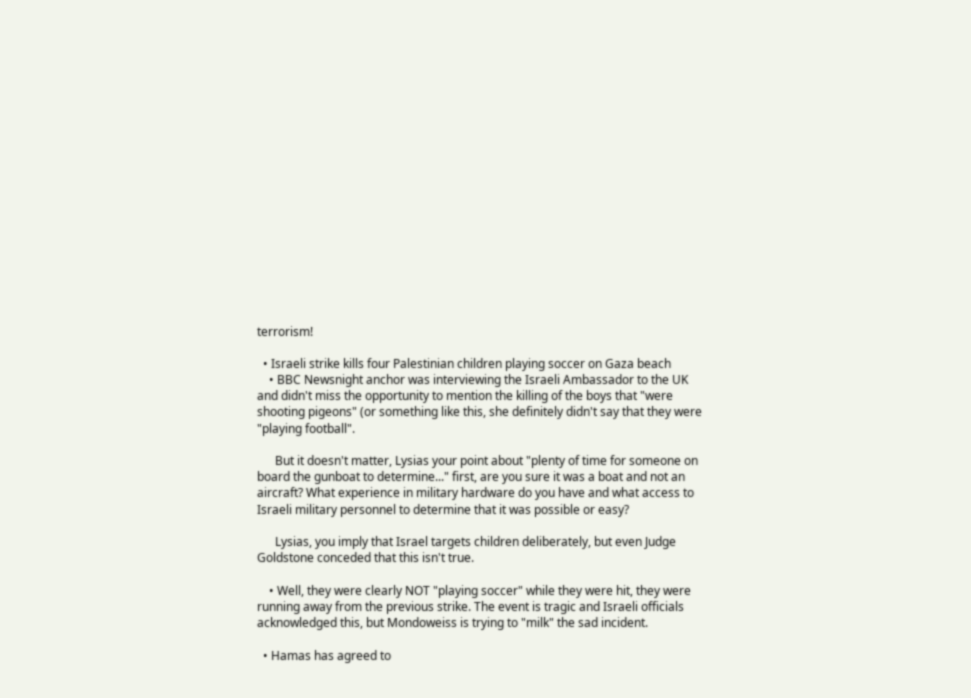terrorism!

  • Israeli strike kills four Palestinian children playing soccer on Gaza beach
    • BBC Newsnight anchor was interviewing the Israeli Ambassador to the UK and didn't miss the opportunity to mention the killing of the boys that "were shooting pigeons" (or something like this, she definitely didn't say that they were "playing football".

      But it doesn't matter, Lysias your point about "plenty of time for someone on board the gunboat to determine..." first, are you sure it was a boat and not an aircraft? What experience in military hardware do you have and what access to Israeli military personnel to determine that it was possible or easy?

      Lysias, you imply that Israel targets children deliberately, but even Judge Goldstone conceded that this isn't true.

    • Well, they were clearly NOT "playing soccer" while they were hit, they were running away from the previous strike. The event is tragic and Israeli officials acknowledged this, but Mondoweiss is trying to "milk" the sad incident.

  • Hamas has agreed to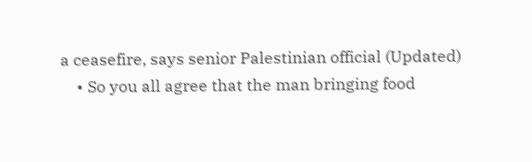a ceasefire, says senior Palestinian official (Updated)
    • So you all agree that the man bringing food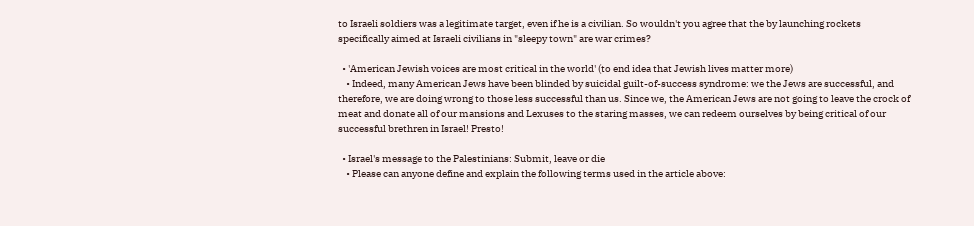to Israeli soldiers was a legitimate target, even if he is a civilian. So wouldn't you agree that the by launching rockets specifically aimed at Israeli civilians in "sleepy town" are war crimes?

  • 'American Jewish voices are most critical in the world' (to end idea that Jewish lives matter more)
    • Indeed, many American Jews have been blinded by suicidal guilt-of-success syndrome: we the Jews are successful, and therefore, we are doing wrong to those less successful than us. Since we, the American Jews are not going to leave the crock of meat and donate all of our mansions and Lexuses to the staring masses, we can redeem ourselves by being critical of our successful brethren in Israel! Presto!

  • Israel's message to the Palestinians: Submit, leave or die
    • Please can anyone define and explain the following terms used in the article above: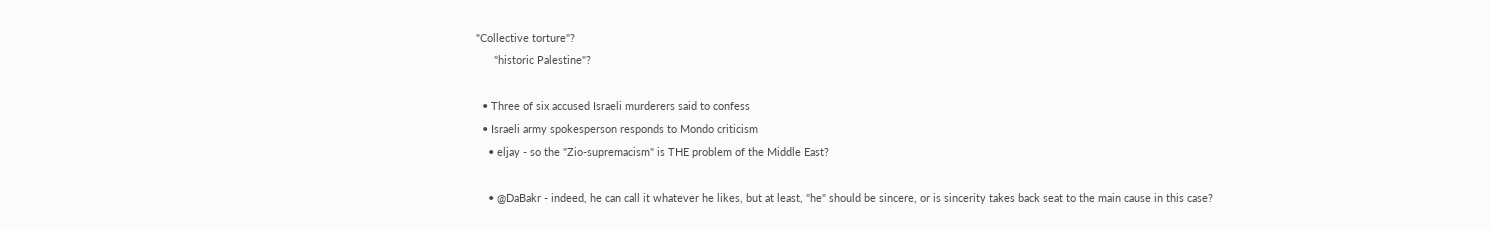"Collective torture"?
      "historic Palestine"?

  • Three of six accused Israeli murderers said to confess
  • Israeli army spokesperson responds to Mondo criticism
    • eljay - so the "Zio-supremacism" is THE problem of the Middle East?

    • @DaBakr - indeed, he can call it whatever he likes, but at least, "he" should be sincere, or is sincerity takes back seat to the main cause in this case?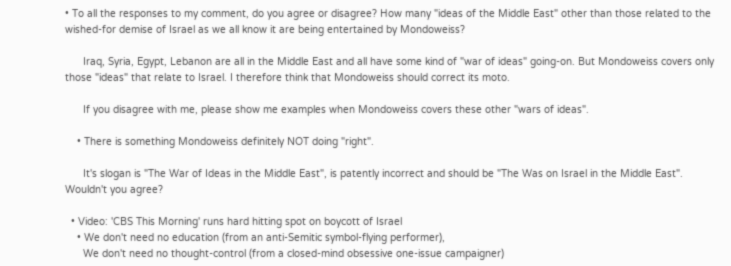• To all the responses to my comment, do you agree or disagree? How many "ideas of the Middle East" other than those related to the wished-for demise of Israel as we all know it are being entertained by Mondoweiss?

      Iraq, Syria, Egypt, Lebanon are all in the Middle East and all have some kind of "war of ideas" going-on. But Mondoweiss covers only those "ideas" that relate to Israel. I therefore think that Mondoweiss should correct its moto.

      If you disagree with me, please show me examples when Mondoweiss covers these other "wars of ideas".

    • There is something Mondoweiss definitely NOT doing "right".

      It's slogan is "The War of Ideas in the Middle East", is patently incorrect and should be "The Was on Israel in the Middle East". Wouldn't you agree?

  • Video: 'CBS This Morning' runs hard hitting spot on boycott of Israel
    • We don't need no education (from an anti-Semitic symbol-flying performer),
      We don't need no thought-control (from a closed-mind obsessive one-issue campaigner)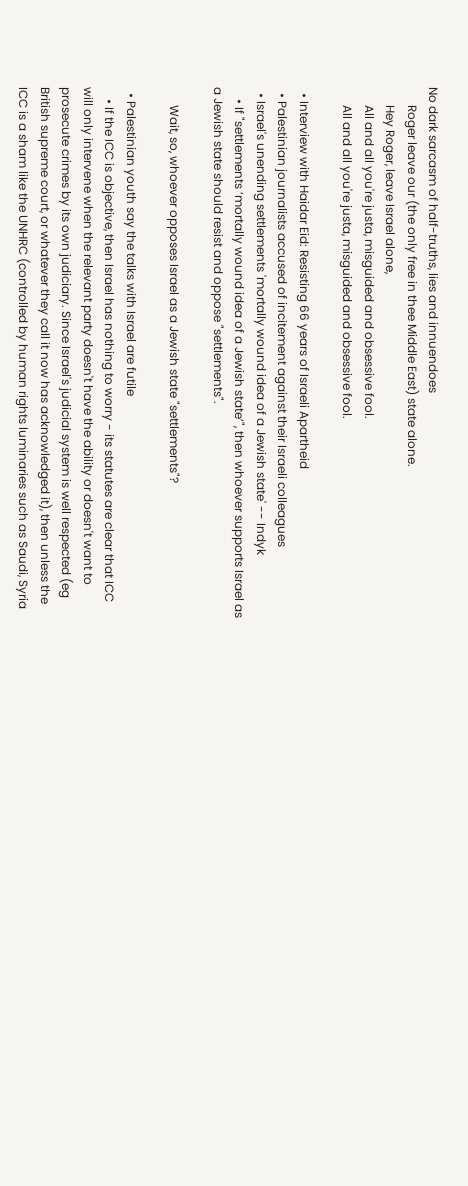No dark sarcasm of half-truths, lies and innuendoes
      Roger leave our (the only free in thee Middle East) state alone.
      Hey Roger, leave Israel alone,
      All and all you're justa, misguided and obsessive fool.
      All and all you're justa, misguided and obsessive fool.

  • Interview with Haidar Eid: Resisting 66 years of Israeli Apartheid
  • Palestinian journalists accused of incitement against their Israeli colleagues
  • Israel's unending settlements 'mortally wound idea of a Jewish state' -- Indyk
    • If "settlements ‘mortally wound idea of a Jewish state’", then whoever supports Israel as a Jewish state should resist and oppose "settlements".

      Wait, so, whoever opposes Israel as a Jewish state "settlements"?

  • Palestinian youth say the talks with Israel are futile
    • If the ICC is objective, then Israel has nothing to worry - its statutes are clear that ICC will only intervene when the relevant party doesn't have the ability or doesn't want to prosecute crimes by its own judiciary. Since Israel's judicial system is well respected (eg British supreme court, or whatever they call it now has acknowledged it), then unless the ICC is a sham like the UNHRC (controlled by human rights luminaries such as Saudi, Syria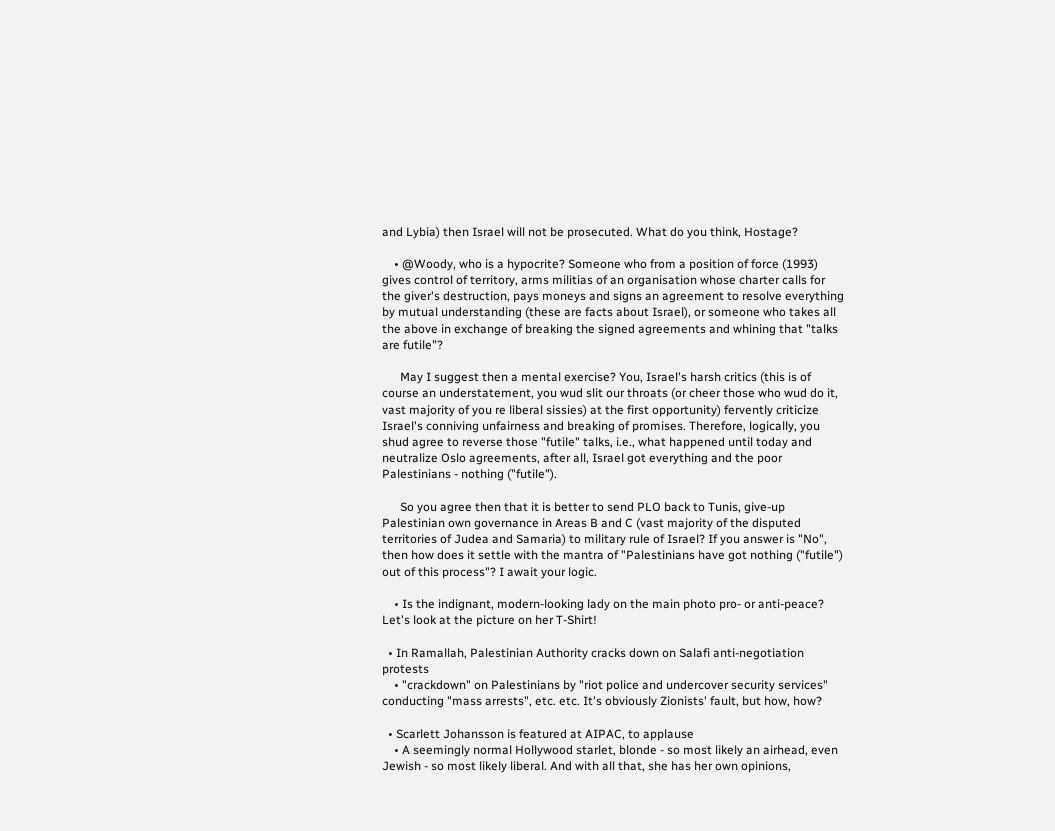and Lybia) then Israel will not be prosecuted. What do you think, Hostage?

    • @Woody, who is a hypocrite? Someone who from a position of force (1993) gives control of territory, arms militias of an organisation whose charter calls for the giver's destruction, pays moneys and signs an agreement to resolve everything by mutual understanding (these are facts about Israel), or someone who takes all the above in exchange of breaking the signed agreements and whining that "talks are futile"?

      May I suggest then a mental exercise? You, Israel's harsh critics (this is of course an understatement, you wud slit our throats (or cheer those who wud do it, vast majority of you re liberal sissies) at the first opportunity) fervently criticize Israel's conniving unfairness and breaking of promises. Therefore, logically, you shud agree to reverse those "futile" talks, i.e., what happened until today and neutralize Oslo agreements, after all, Israel got everything and the poor Palestinians - nothing ("futile").

      So you agree then that it is better to send PLO back to Tunis, give-up Palestinian own governance in Areas B and C (vast majority of the disputed territories of Judea and Samaria) to military rule of Israel? If you answer is "No", then how does it settle with the mantra of "Palestinians have got nothing ("futile") out of this process"? I await your logic.

    • Is the indignant, modern-looking lady on the main photo pro- or anti-peace? Let's look at the picture on her T-Shirt!

  • In Ramallah, Palestinian Authority cracks down on Salafi anti-negotiation protests
    • "crackdown" on Palestinians by "riot police and undercover security services" conducting "mass arrests", etc. etc. It's obviously Zionists' fault, but how, how?

  • Scarlett Johansson is featured at AIPAC, to applause
    • A seemingly normal Hollywood starlet, blonde - so most likely an airhead, even Jewish - so most likely liberal. And with all that, she has her own opinions,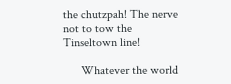the chutzpah! The nerve not to tow the Tinseltown line!

      Whatever the world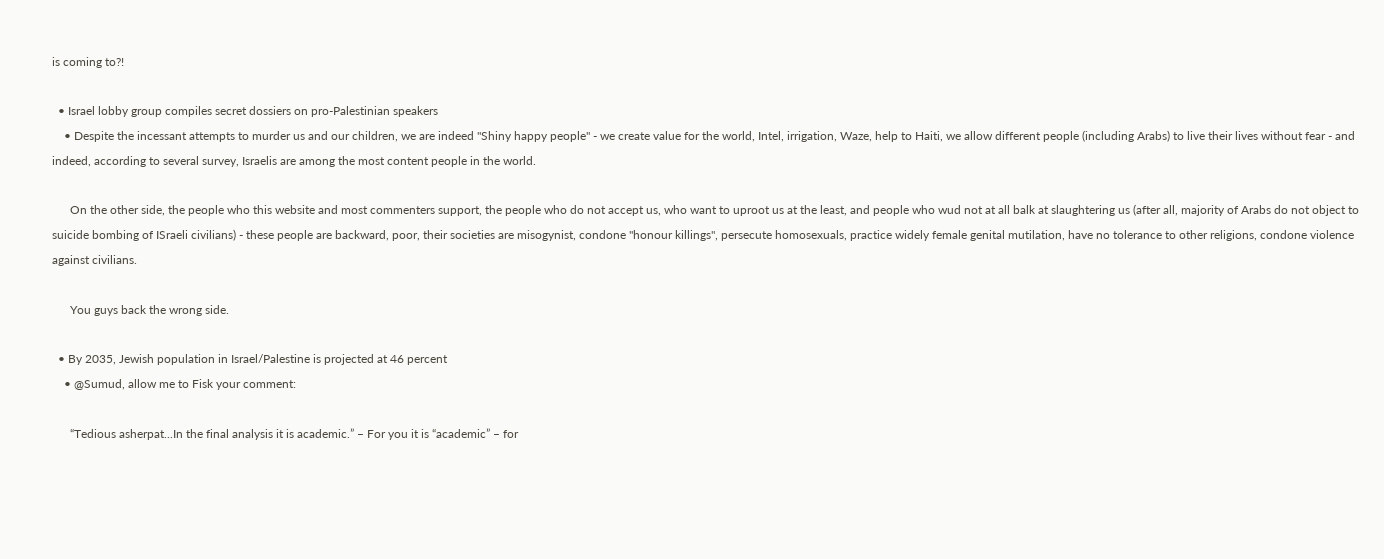is coming to?!

  • Israel lobby group compiles secret dossiers on pro-Palestinian speakers
    • Despite the incessant attempts to murder us and our children, we are indeed "Shiny happy people" - we create value for the world, Intel, irrigation, Waze, help to Haiti, we allow different people (including Arabs) to live their lives without fear - and indeed, according to several survey, Israelis are among the most content people in the world.

      On the other side, the people who this website and most commenters support, the people who do not accept us, who want to uproot us at the least, and people who wud not at all balk at slaughtering us (after all, majority of Arabs do not object to suicide bombing of ISraeli civilians) - these people are backward, poor, their societies are misogynist, condone "honour killings", persecute homosexuals, practice widely female genital mutilation, have no tolerance to other religions, condone violence against civilians.

      You guys back the wrong side.

  • By 2035, Jewish population in Israel/Palestine is projected at 46 percent
    • @Sumud, allow me to Fisk your comment:

      “Tedious asherpat...In the final analysis it is academic.” – For you it is “academic” – for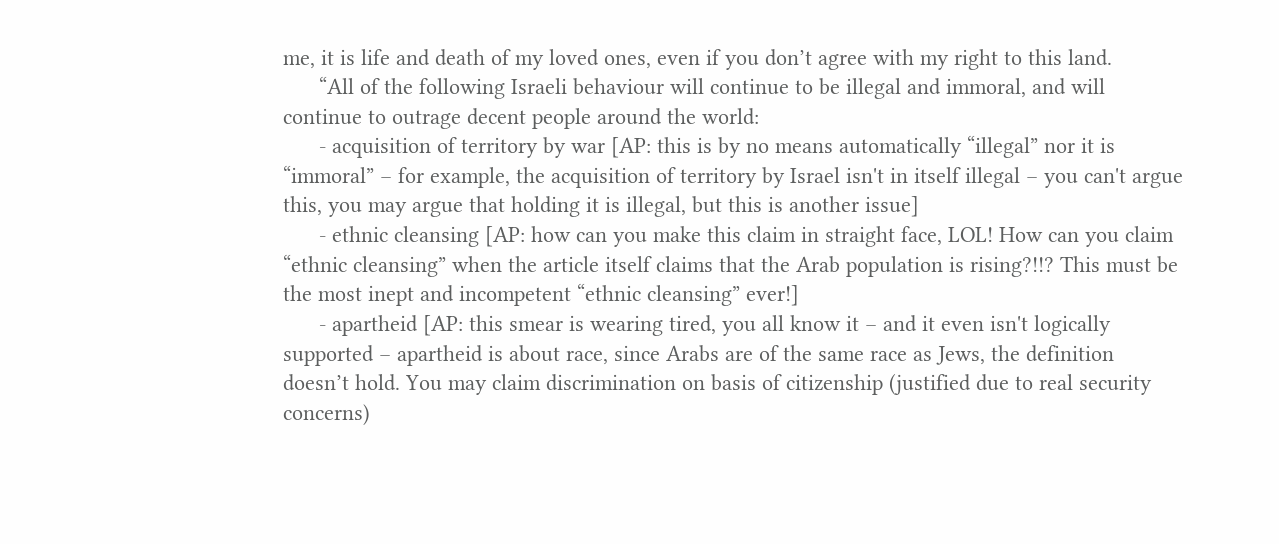me, it is life and death of my loved ones, even if you don’t agree with my right to this land.
      “All of the following Israeli behaviour will continue to be illegal and immoral, and will continue to outrage decent people around the world:
      - acquisition of territory by war [AP: this is by no means automatically “illegal” nor it is “immoral” – for example, the acquisition of territory by Israel isn't in itself illegal – you can't argue this, you may argue that holding it is illegal, but this is another issue]
      - ethnic cleansing [AP: how can you make this claim in straight face, LOL! How can you claim “ethnic cleansing” when the article itself claims that the Arab population is rising?!!? This must be the most inept and incompetent “ethnic cleansing” ever!]
      - apartheid [AP: this smear is wearing tired, you all know it – and it even isn't logically supported – apartheid is about race, since Arabs are of the same race as Jews, the definition doesn’t hold. You may claim discrimination on basis of citizenship (justified due to real security concerns)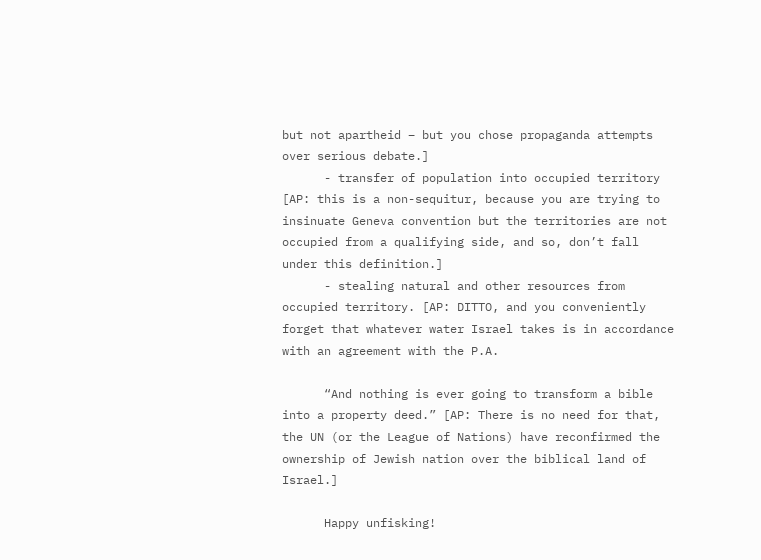but not apartheid – but you chose propaganda attempts over serious debate.]
      - transfer of population into occupied territory [AP: this is a non-sequitur, because you are trying to insinuate Geneva convention but the territories are not occupied from a qualifying side, and so, don’t fall under this definition.]
      - stealing natural and other resources from occupied territory. [AP: DITTO, and you conveniently forget that whatever water Israel takes is in accordance with an agreement with the P.A.

      “And nothing is ever going to transform a bible into a property deed.” [AP: There is no need for that, the UN (or the League of Nations) have reconfirmed the ownership of Jewish nation over the biblical land of Israel.]

      Happy unfisking!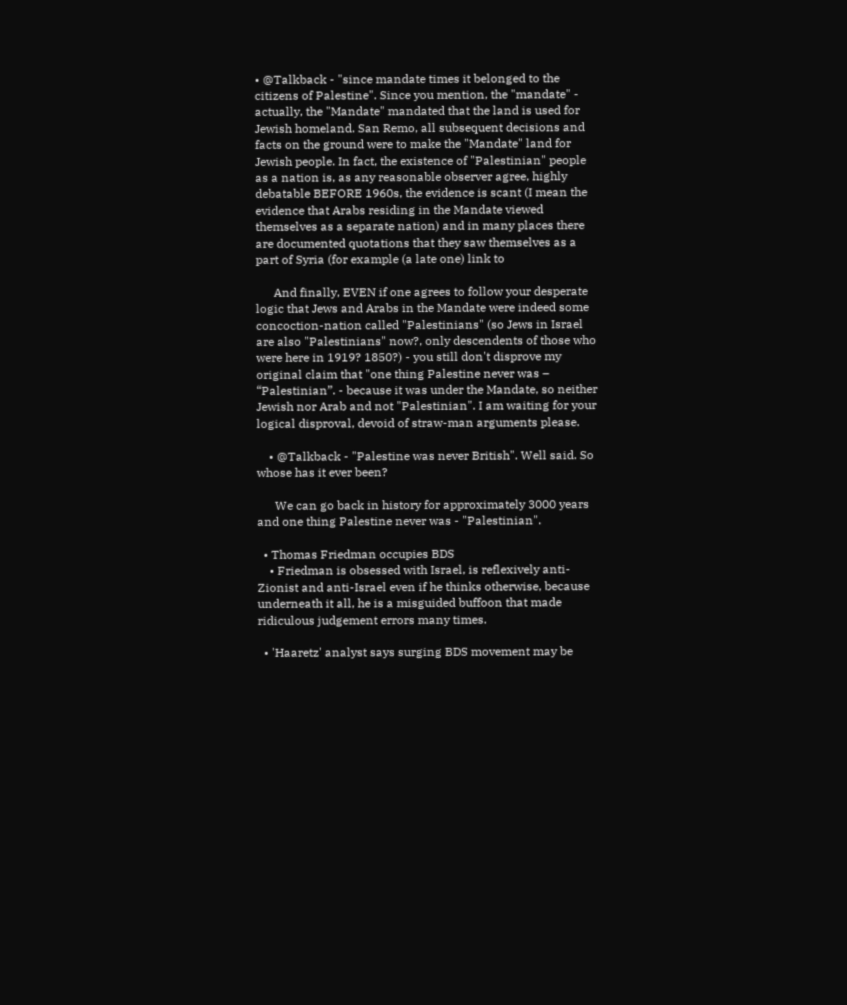• @Talkback - "since mandate times it belonged to the citizens of Palestine". Since you mention, the "mandate" - actually, the "Mandate" mandated that the land is used for Jewish homeland. San Remo, all subsequent decisions and facts on the ground were to make the "Mandate" land for Jewish people. In fact, the existence of "Palestinian" people as a nation is, as any reasonable observer agree, highly debatable BEFORE 1960s, the evidence is scant (I mean the evidence that Arabs residing in the Mandate viewed themselves as a separate nation) and in many places there are documented quotations that they saw themselves as a part of Syria (for example (a late one) link to

      And finally, EVEN if one agrees to follow your desperate logic that Jews and Arabs in the Mandate were indeed some concoction-nation called "Palestinians" (so Jews in Israel are also "Palestinians" now?, only descendents of those who were here in 1919? 1850?) - you still don't disprove my original claim that "one thing Palestine never was – “Palestinian”. - because it was under the Mandate, so neither Jewish nor Arab and not "Palestinian". I am waiting for your logical disproval, devoid of straw-man arguments please.

    • @Talkback - "Palestine was never British". Well said. So whose has it ever been?

      We can go back in history for approximately 3000 years and one thing Palestine never was - "Palestinian".

  • Thomas Friedman occupies BDS
    • Friedman is obsessed with Israel, is reflexively anti-Zionist and anti-Israel even if he thinks otherwise, because underneath it all, he is a misguided buffoon that made ridiculous judgement errors many times.

  • 'Haaretz' analyst says surging BDS movement may be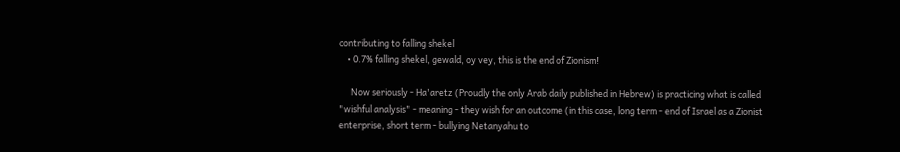contributing to falling shekel
    • 0.7% falling shekel, gewald, oy vey, this is the end of Zionism!

      Now seriously - Ha'aretz (Proudly the only Arab daily published in Hebrew) is practicing what is called "wishful analysis" - meaning - they wish for an outcome (in this case, long term - end of Israel as a Zionist enterprise, short term - bullying Netanyahu to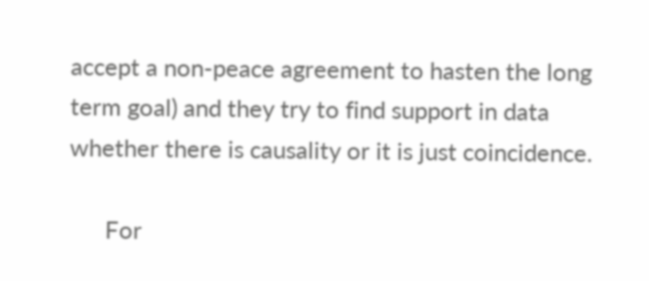accept a non-peace agreement to hasten the long term goal) and they try to find support in data whether there is causality or it is just coincidence.

      For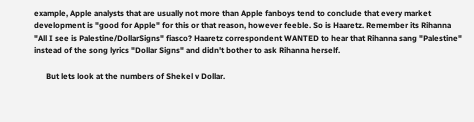example, Apple analysts that are usually not more than Apple fanboys tend to conclude that every market development is "good for Apple" for this or that reason, however feeble. So is Haaretz. Remember its Rihanna "All I see is Palestine/DollarSigns" fiasco? Haaretz correspondent WANTED to hear that Rihanna sang "Palestine" instead of the song lyrics "Dollar Signs" and didn't bother to ask Rihanna herself.

      But lets look at the numbers of Shekel v Dollar.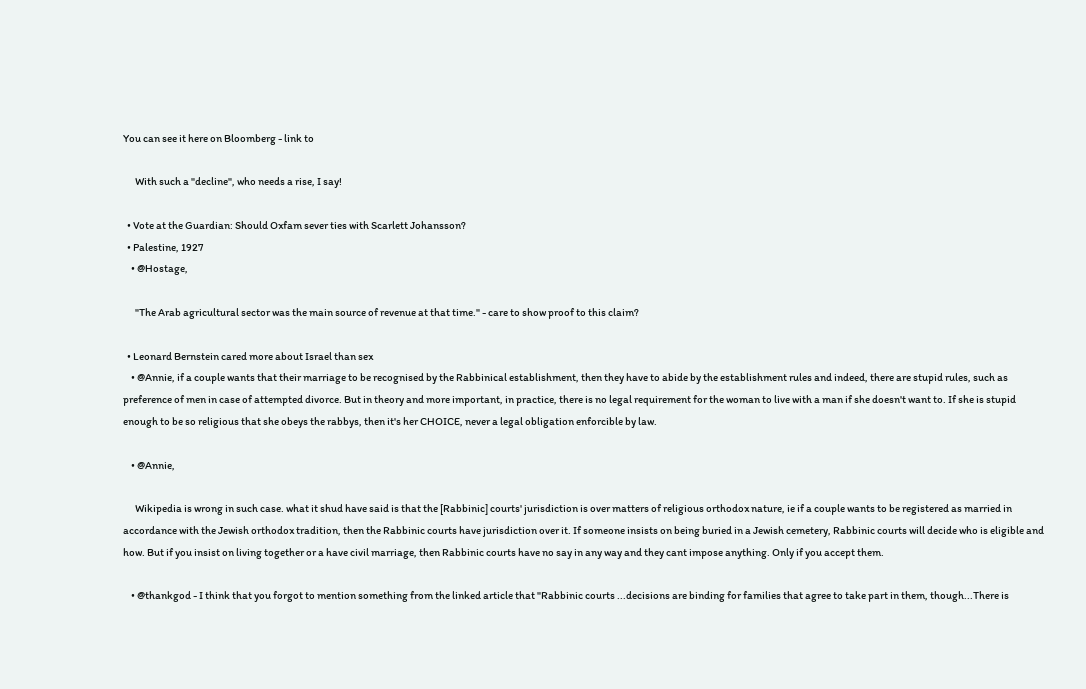You can see it here on Bloomberg - link to

      With such a "decline", who needs a rise, I say!

  • Vote at the Guardian: Should Oxfam sever ties with Scarlett Johansson?
  • Palestine, 1927
    • @Hostage,

      "The Arab agricultural sector was the main source of revenue at that time." - care to show proof to this claim?

  • Leonard Bernstein cared more about Israel than sex
    • @Annie, if a couple wants that their marriage to be recognised by the Rabbinical establishment, then they have to abide by the establishment rules and indeed, there are stupid rules, such as preference of men in case of attempted divorce. But in theory and more important, in practice, there is no legal requirement for the woman to live with a man if she doesn't want to. If she is stupid enough to be so religious that she obeys the rabbys, then it's her CHOICE, never a legal obligation enforcible by law.

    • @Annie,

      Wikipedia is wrong in such case. what it shud have said is that the [Rabbinic] courts' jurisdiction is over matters of religious orthodox nature, ie if a couple wants to be registered as married in accordance with the Jewish orthodox tradition, then the Rabbinic courts have jurisdiction over it. If someone insists on being buried in a Jewish cemetery, Rabbinic courts will decide who is eligible and how. But if you insist on living together or a have civil marriage, then Rabbinic courts have no say in any way and they cant impose anything. Only if you accept them.

    • @thankgod - I think that you forgot to mention something from the linked article that "Rabbinic courts ...decisions are binding for families that agree to take part in them, though...There is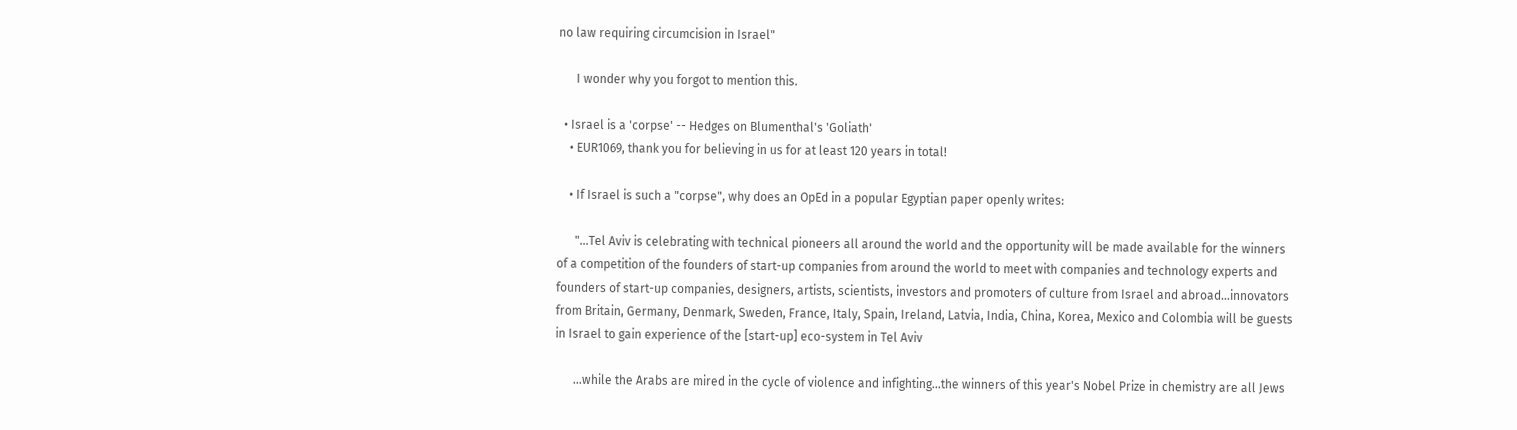no law requiring circumcision in Israel"

      I wonder why you forgot to mention this.

  • Israel is a 'corpse' -- Hedges on Blumenthal's 'Goliath'
    • EUR1069, thank you for believing in us for at least 120 years in total!

    • If Israel is such a "corpse", why does an OpEd in a popular Egyptian paper openly writes:

      "...Tel Aviv is celebrating with technical pioneers all around the world and the opportunity will be made available for the winners of a competition of the founders of start-up companies from around the world to meet with companies and technology experts and founders of start-up companies, designers, artists, scientists, investors and promoters of culture from Israel and abroad...innovators from Britain, Germany, Denmark, Sweden, France, Italy, Spain, Ireland, Latvia, India, China, Korea, Mexico and Colombia will be guests in Israel to gain experience of the [start-up] eco-system in Tel Aviv

      ...while the Arabs are mired in the cycle of violence and infighting...the winners of this year's Nobel Prize in chemistry are all Jews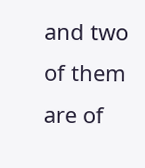and two of them are of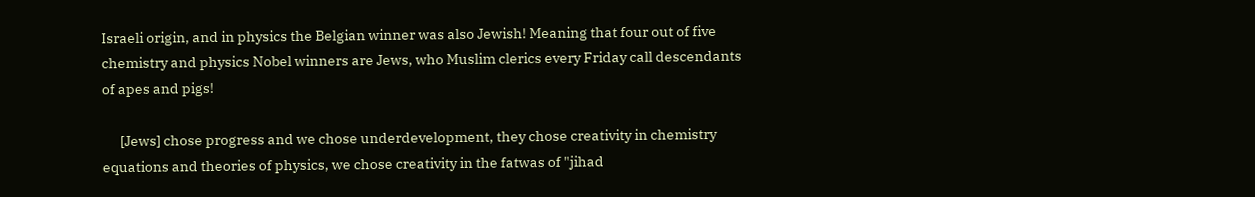Israeli origin, and in physics the Belgian winner was also Jewish! Meaning that four out of five chemistry and physics Nobel winners are Jews, who Muslim clerics every Friday call descendants of apes and pigs!

      [Jews] chose progress and we chose underdevelopment, they chose creativity in chemistry equations and theories of physics, we chose creativity in the fatwas of "jihad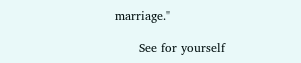marriage."

      See for yourself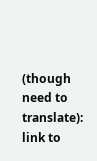(though need to translate): link to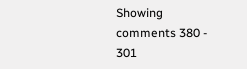Showing comments 380 - 301